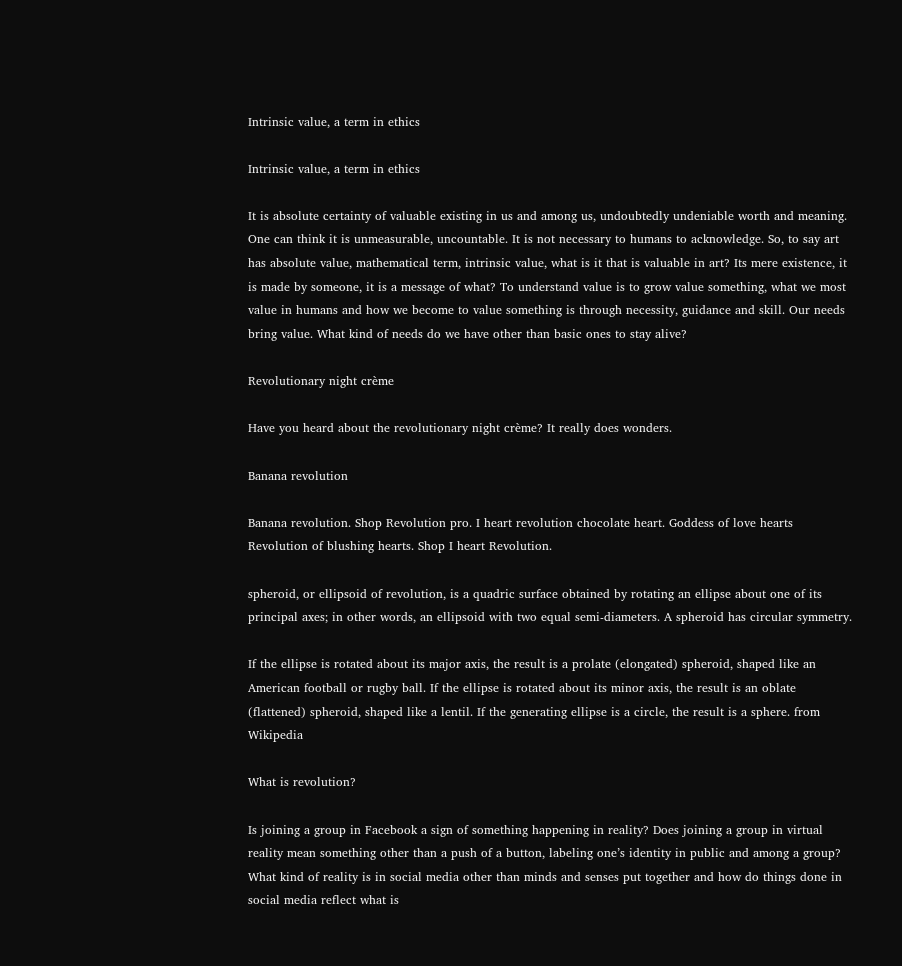Intrinsic value, a term in ethics

Intrinsic value, a term in ethics

It is absolute certainty of valuable existing in us and among us, undoubtedly undeniable worth and meaning. One can think it is unmeasurable, uncountable. It is not necessary to humans to acknowledge. So, to say art has absolute value, mathematical term, intrinsic value, what is it that is valuable in art? Its mere existence, it is made by someone, it is a message of what? To understand value is to grow value something, what we most value in humans and how we become to value something is through necessity, guidance and skill. Our needs bring value. What kind of needs do we have other than basic ones to stay alive?

Revolutionary night crème

Have you heard about the revolutionary night crème? It really does wonders.

Banana revolution

Banana revolution. Shop Revolution pro. I heart revolution chocolate heart. Goddess of love hearts Revolution of blushing hearts. Shop I heart Revolution.

spheroid, or ellipsoid of revolution, is a quadric surface obtained by rotating an ellipse about one of its principal axes; in other words, an ellipsoid with two equal semi-diameters. A spheroid has circular symmetry.

If the ellipse is rotated about its major axis, the result is a prolate (elongated) spheroid, shaped like an American football or rugby ball. If the ellipse is rotated about its minor axis, the result is an oblate (flattened) spheroid, shaped like a lentil. If the generating ellipse is a circle, the result is a sphere. from Wikipedia

What is revolution?

Is joining a group in Facebook a sign of something happening in reality? Does joining a group in virtual reality mean something other than a push of a button, labeling one’s identity in public and among a group? What kind of reality is in social media other than minds and senses put together and how do things done in social media reflect what is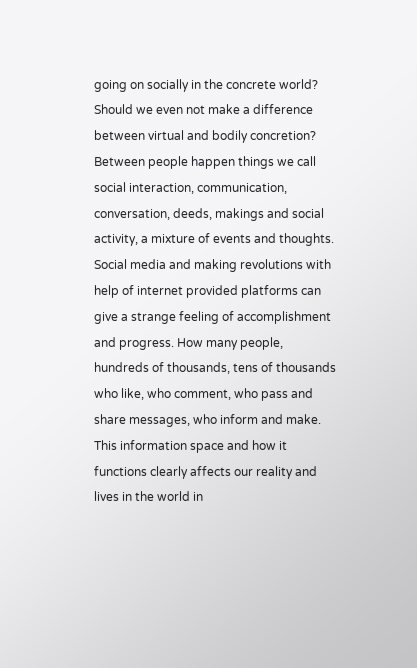going on socially in the concrete world? Should we even not make a difference between virtual and bodily concretion? Between people happen things we call social interaction, communication, conversation, deeds, makings and social activity, a mixture of events and thoughts. Social media and making revolutions with help of internet provided platforms can give a strange feeling of accomplishment and progress. How many people, hundreds of thousands, tens of thousands who like, who comment, who pass and share messages, who inform and make. This information space and how it functions clearly affects our reality and lives in the world in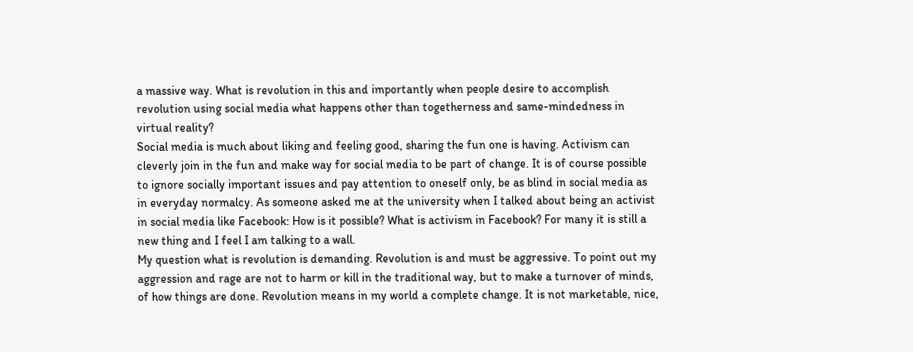a massive way. What is revolution in this and importantly when people desire to accomplish revolution using social media what happens other than togetherness and same-mindedness in virtual reality?
Social media is much about liking and feeling good, sharing the fun one is having. Activism can cleverly join in the fun and make way for social media to be part of change. It is of course possible to ignore socially important issues and pay attention to oneself only, be as blind in social media as in everyday normalcy. As someone asked me at the university when I talked about being an activist in social media like Facebook: How is it possible? What is activism in Facebook? For many it is still a new thing and I feel I am talking to a wall.
My question what is revolution is demanding. Revolution is and must be aggressive. To point out my aggression and rage are not to harm or kill in the traditional way, but to make a turnover of minds, of how things are done. Revolution means in my world a complete change. It is not marketable, nice,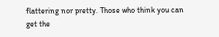flattering nor pretty. Those who think you can get the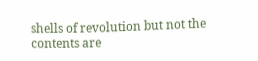shells of revolution but not the contents are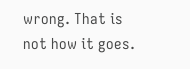wrong. That is not how it goes.